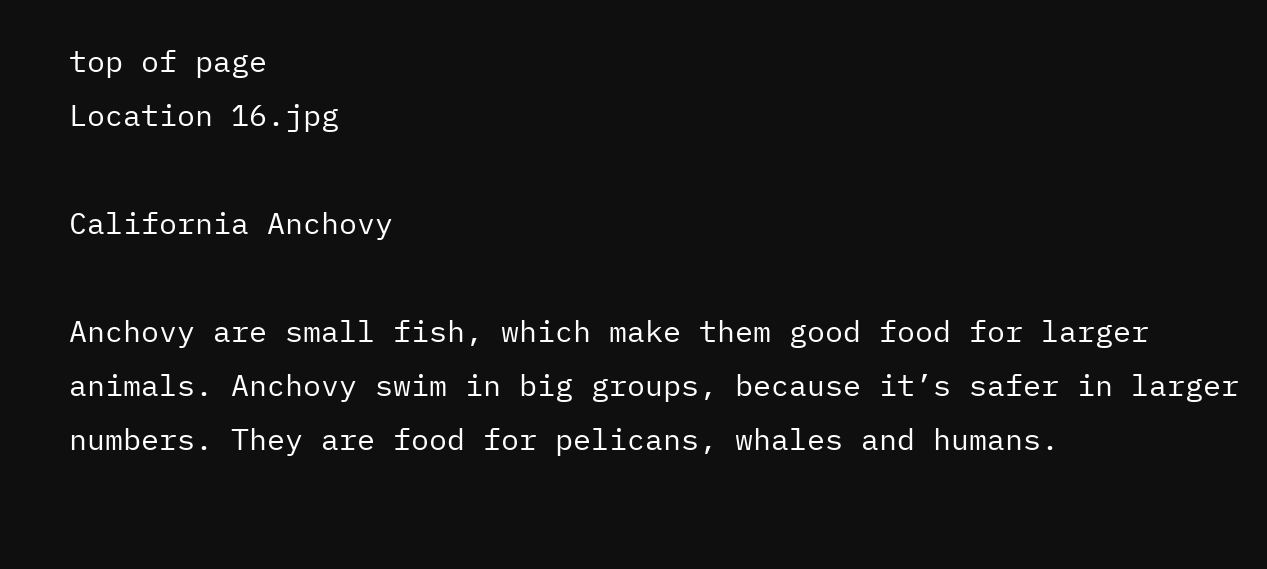top of page
Location 16.jpg

California Anchovy

Anchovy are small fish, which make them good food for larger animals. Anchovy swim in big groups, because it’s safer in larger numbers. They are food for pelicans, whales and humans.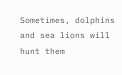Sometimes, dolphins and sea lions will hunt them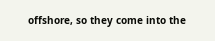offshore, so they come into the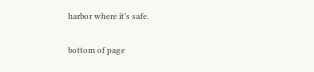harbor where it’s safe.

bottom of page